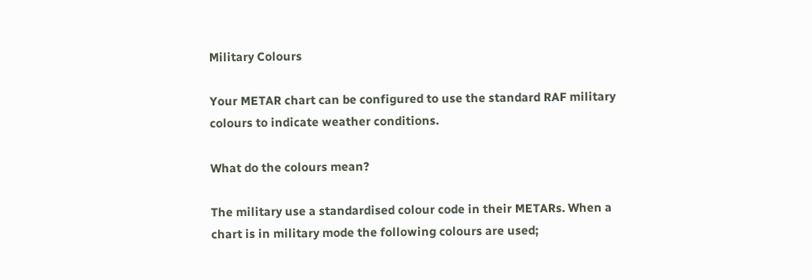Military Colours

Your METAR chart can be configured to use the standard RAF military colours to indicate weather conditions.

What do the colours mean?

The military use a standardised colour code in their METARs. When a chart is in military mode the following colours are used;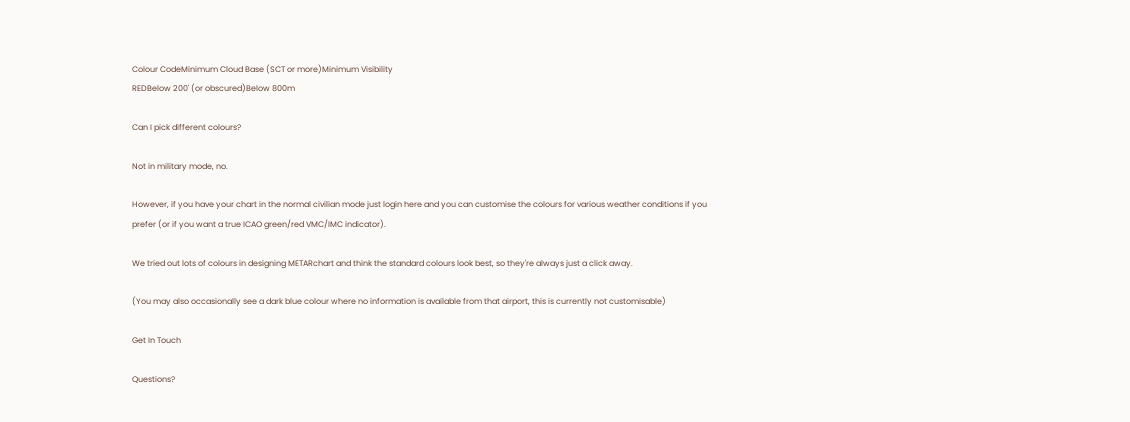Colour CodeMinimum Cloud Base (SCT or more)Minimum Visibility
REDBelow 200' (or obscured)Below 800m

Can I pick different colours?

Not in military mode, no.

However, if you have your chart in the normal civilian mode just login here and you can customise the colours for various weather conditions if you prefer (or if you want a true ICAO green/red VMC/IMC indicator).

We tried out lots of colours in designing METARchart and think the standard colours look best, so they're always just a click away.

(You may also occasionally see a dark blue colour where no information is available from that airport, this is currently not customisable)

Get In Touch

Questions?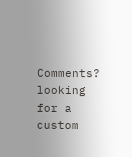Comments? looking for a custom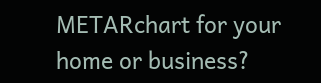METARchart for your home or business?